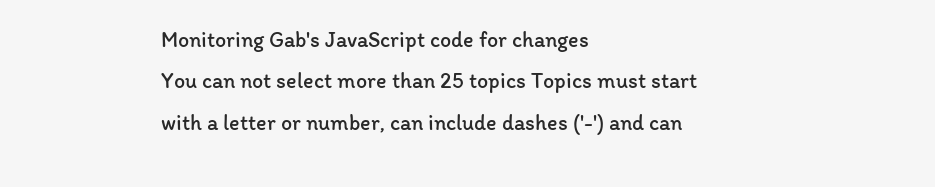Monitoring Gab's JavaScript code for changes
You can not select more than 25 topics Topics must start with a letter or number, can include dashes ('-') and can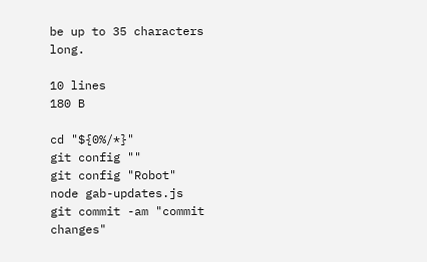be up to 35 characters long.

10 lines
180 B

cd "${0%/*}"
git config ""
git config "Robot"
node gab-updates.js
git commit -am "commit changes"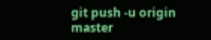git push -u origin master